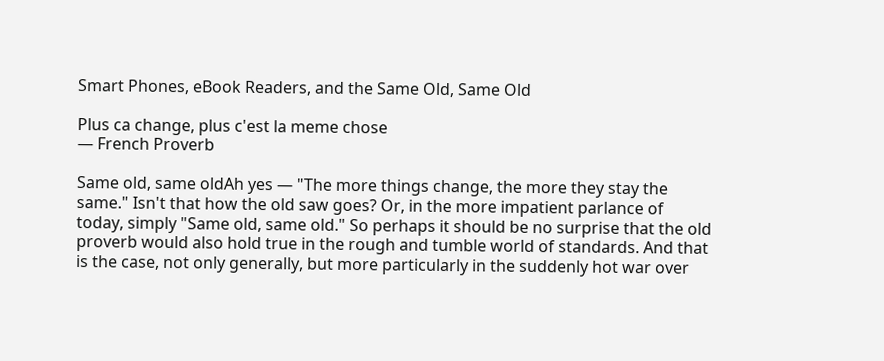Smart Phones, eBook Readers, and the Same Old, Same Old

Plus ca change, plus c'est la meme chose
— French Proverb

Same old, same oldAh yes — "The more things change, the more they stay the same." Isn't that how the old saw goes? Or, in the more impatient parlance of today, simply "Same old, same old." So perhaps it should be no surprise that the old proverb would also hold true in the rough and tumble world of standards. And that is the case, not only generally, but more particularly in the suddenly hot war over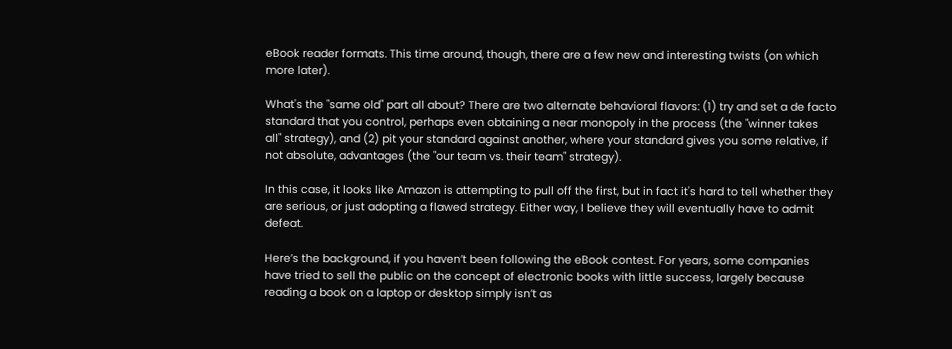eBook reader formats. This time around, though, there are a few new and interesting twists (on which more later).

What's the "same old" part all about? There are two alternate behavioral flavors: (1) try and set a de facto standard that you control, perhaps even obtaining a near monopoly in the process (the "winner takes all" strategy), and (2) pit your standard against another, where your standard gives you some relative, if not absolute, advantages (the "our team vs. their team" strategy).

In this case, it looks like Amazon is attempting to pull off the first, but in fact it's hard to tell whether they are serious, or just adopting a flawed strategy. Either way, I believe they will eventually have to admit defeat.

Here’s the background, if you haven’t been following the eBook contest. For years, some companies have tried to sell the public on the concept of electronic books with little success, largely because reading a book on a laptop or desktop simply isn’t as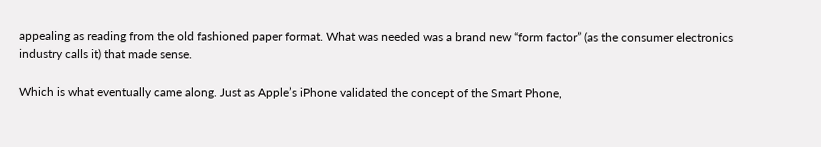appealing as reading from the old fashioned paper format. What was needed was a brand new “form factor” (as the consumer electronics industry calls it) that made sense.

Which is what eventually came along. Just as Apple’s iPhone validated the concept of the Smart Phone,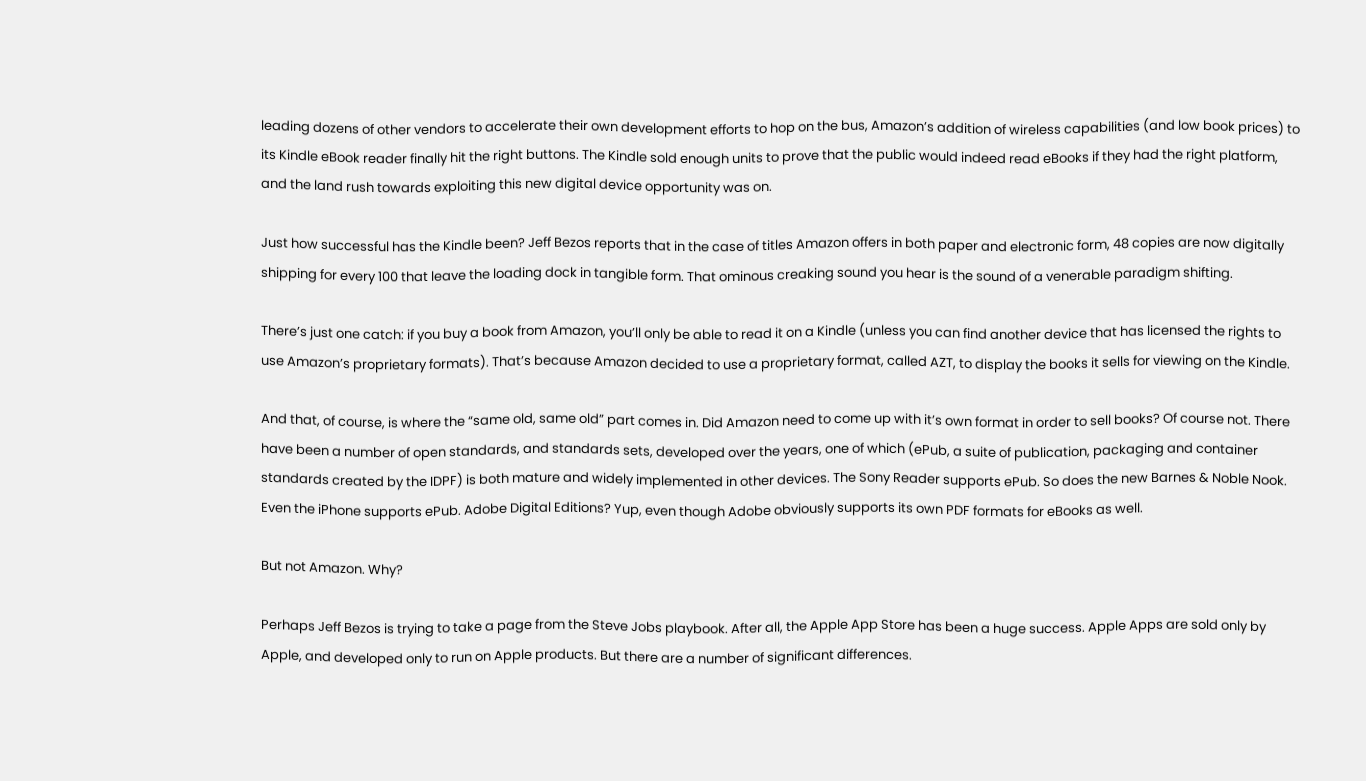leading dozens of other vendors to accelerate their own development efforts to hop on the bus, Amazon’s addition of wireless capabilities (and low book prices) to its Kindle eBook reader finally hit the right buttons. The Kindle sold enough units to prove that the public would indeed read eBooks if they had the right platform, and the land rush towards exploiting this new digital device opportunity was on.

Just how successful has the Kindle been? Jeff Bezos reports that in the case of titles Amazon offers in both paper and electronic form, 48 copies are now digitally shipping for every 100 that leave the loading dock in tangible form. That ominous creaking sound you hear is the sound of a venerable paradigm shifting.

There’s just one catch: if you buy a book from Amazon, you’ll only be able to read it on a Kindle (unless you can find another device that has licensed the rights to use Amazon’s proprietary formats). That’s because Amazon decided to use a proprietary format, called AZT, to display the books it sells for viewing on the Kindle.

And that, of course, is where the “same old, same old” part comes in. Did Amazon need to come up with it’s own format in order to sell books? Of course not. There have been a number of open standards, and standards sets, developed over the years, one of which (ePub, a suite of publication, packaging and container standards created by the IDPF) is both mature and widely implemented in other devices. The Sony Reader supports ePub. So does the new Barnes & Noble Nook. Even the iPhone supports ePub. Adobe Digital Editions? Yup, even though Adobe obviously supports its own PDF formats for eBooks as well.

But not Amazon. Why?

Perhaps Jeff Bezos is trying to take a page from the Steve Jobs playbook. After all, the Apple App Store has been a huge success. Apple Apps are sold only by Apple, and developed only to run on Apple products. But there are a number of significant differences.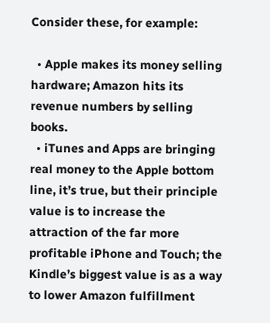Consider these, for example:

  • Apple makes its money selling hardware; Amazon hits its revenue numbers by selling books.
  • iTunes and Apps are bringing real money to the Apple bottom line, it’s true, but their principle value is to increase the attraction of the far more profitable iPhone and Touch; the Kindle’s biggest value is as a way to lower Amazon fulfillment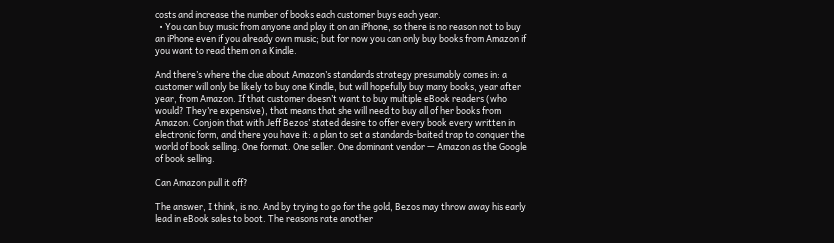costs and increase the number of books each customer buys each year.
  • You can buy music from anyone and play it on an iPhone, so there is no reason not to buy an iPhone even if you already own music; but for now you can only buy books from Amazon if you want to read them on a Kindle.

And there’s where the clue about Amazon’s standards strategy presumably comes in: a customer will only be likely to buy one Kindle, but will hopefully buy many books, year after year, from Amazon. If that customer doesn’t want to buy multiple eBook readers (who would? They’re expensive), that means that she will need to buy all of her books from Amazon. Conjoin that with Jeff Bezos’ stated desire to offer every book every written in electronic form, and there you have it: a plan to set a standards-baited trap to conquer the world of book selling. One format. One seller. One dominant vendor — Amazon as the Google of book selling.

Can Amazon pull it off?

The answer, I think, is no. And by trying to go for the gold, Bezos may throw away his early lead in eBook sales to boot. The reasons rate another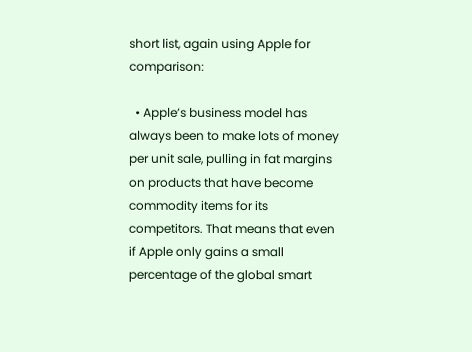short list, again using Apple for comparison:

  • Apple’s business model has always been to make lots of money per unit sale, pulling in fat margins on products that have become commodity items for its competitors. That means that even if Apple only gains a small percentage of the global smart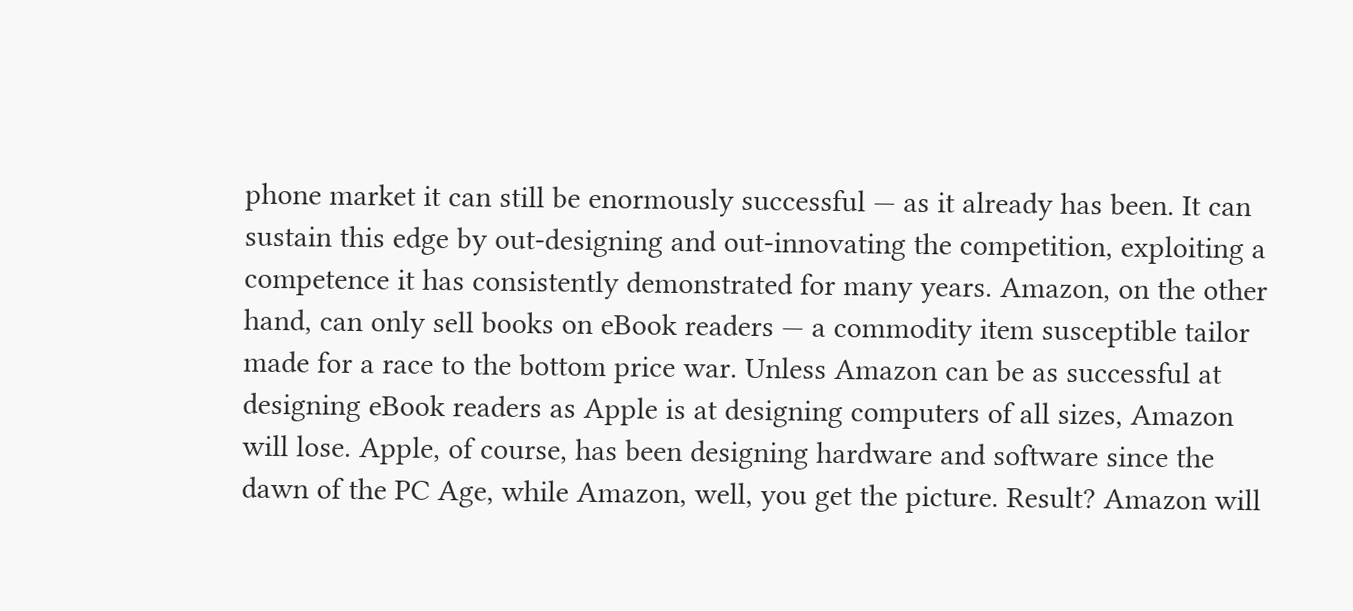phone market it can still be enormously successful — as it already has been. It can sustain this edge by out-designing and out-innovating the competition, exploiting a competence it has consistently demonstrated for many years. Amazon, on the other hand, can only sell books on eBook readers — a commodity item susceptible tailor made for a race to the bottom price war. Unless Amazon can be as successful at designing eBook readers as Apple is at designing computers of all sizes, Amazon will lose. Apple, of course, has been designing hardware and software since the dawn of the PC Age, while Amazon, well, you get the picture. Result? Amazon will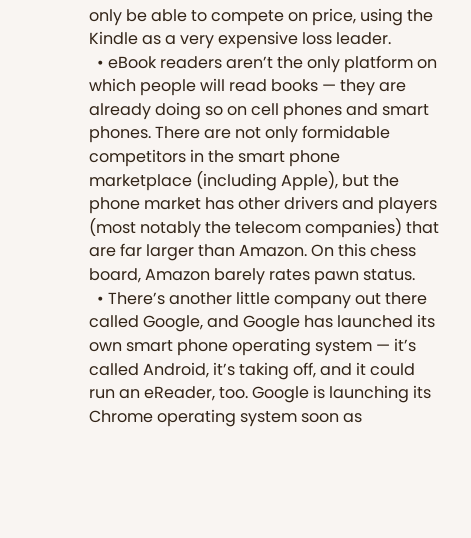only be able to compete on price, using the Kindle as a very expensive loss leader.
  • eBook readers aren’t the only platform on which people will read books — they are already doing so on cell phones and smart phones. There are not only formidable competitors in the smart phone marketplace (including Apple), but the phone market has other drivers and players (most notably the telecom companies) that are far larger than Amazon. On this chess board, Amazon barely rates pawn status.
  • There’s another little company out there called Google, and Google has launched its own smart phone operating system — it’s called Android, it’s taking off, and it could run an eReader, too. Google is launching its Chrome operating system soon as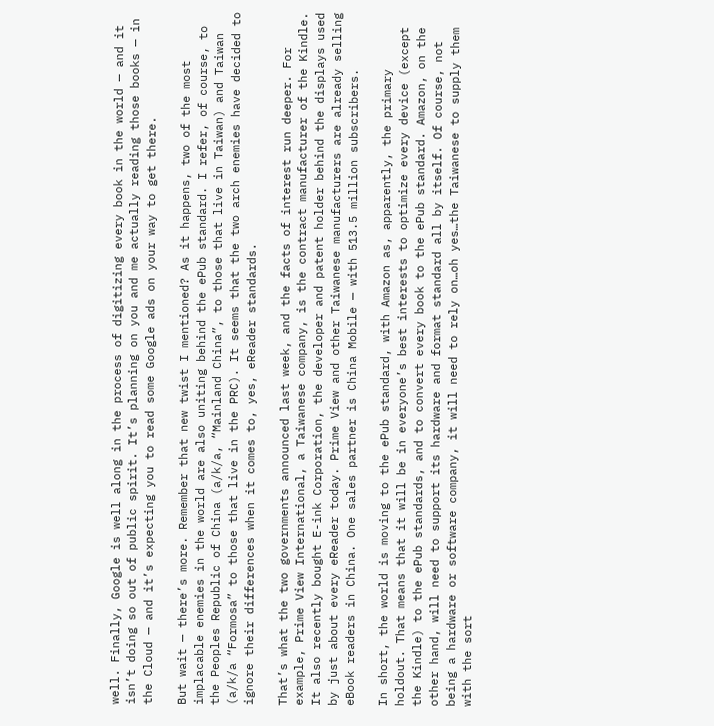well. Finally, Google is well along in the process of digitizing every book in the world — and it isn’t doing so out of public spirit. It’s planning on you and me actually reading those books — in the Cloud — and it’s expecting you to read some Google ads on your way to get there.

But wait — there’s more. Remember that new twist I mentioned? As it happens, two of the most implacable enemies in the world are also uniting behind the ePub standard. I refer, of course, to the Peoples Republic of China (a/k/a, “Mainland China”, to those that live in Taiwan) and Taiwan (a/k/a “Formosa” to those that live in the PRC). It seems that the two arch enemies have decided to ignore their differences when it comes to, yes, eReader standards.

That’s what the two governments announced last week, and the facts of interest run deeper. For example, Prime View International, a Taiwanese company, is the contract manufacturer of the Kindle. It also recently bought E-ink Corporation, the developer and patent holder behind the displays used by just about every eReader today. Prime View and other Taiwanese manufacturers are already selling eBook readers in China. One sales partner is China Mobile — with 513.5 million subscribers.

In short, the world is moving to the ePub standard, with Amazon as, apparently, the primary holdout. That means that it will be in everyone’s best interests to optimize every device (except the Kindle) to the ePub standards, and to convert every book to the ePub standard. Amazon, on the other hand, will need to support its hardware and format standard all by itself. Of course, not being a hardware or software company, it will need to rely on…oh yes…the Taiwanese to supply them with the sort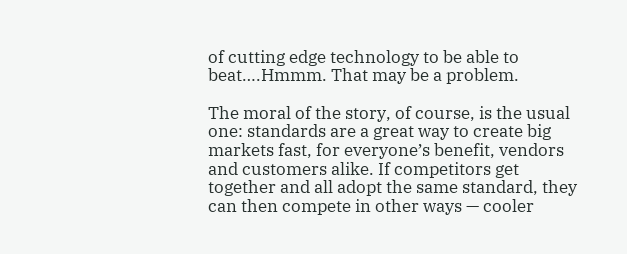of cutting edge technology to be able to beat….Hmmm. That may be a problem.

The moral of the story, of course, is the usual one: standards are a great way to create big markets fast, for everyone’s benefit, vendors and customers alike. If competitors get together and all adopt the same standard, they can then compete in other ways — cooler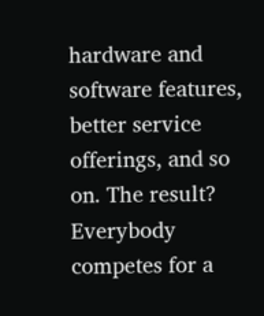hardware and software features, better service offerings, and so on. The result? Everybody competes for a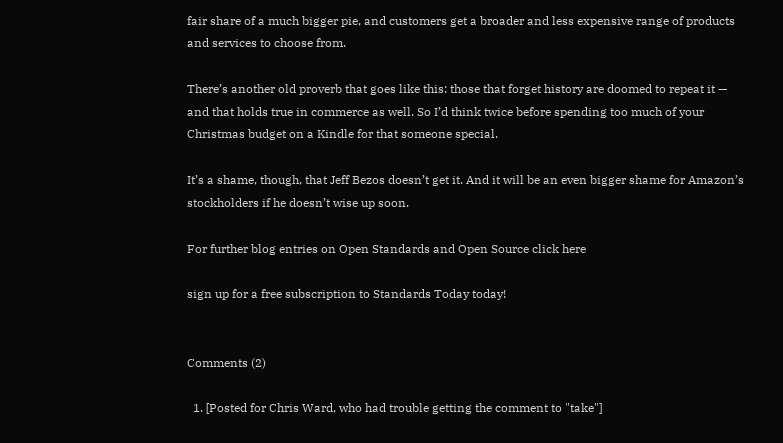fair share of a much bigger pie, and customers get a broader and less expensive range of products and services to choose from.

There’s another old proverb that goes like this: those that forget history are doomed to repeat it — and that holds true in commerce as well. So I’d think twice before spending too much of your Christmas budget on a Kindle for that someone special.

It’s a shame, though, that Jeff Bezos doesn’t get it. And it will be an even bigger shame for Amazon’s stockholders if he doesn’t wise up soon.

For further blog entries on Open Standards and Open Source click here

sign up for a free subscription to Standards Today today!


Comments (2)

  1. [Posted for Chris Ward, who had trouble getting the comment to "take"]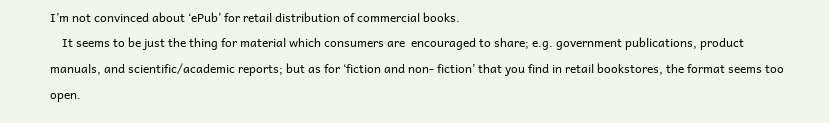I’m not convinced about ‘ePub’ for retail distribution of commercial books.
    It seems to be just the thing for material which consumers are  encouraged to share; e.g. government publications, product manuals, and scientific/academic reports; but as for ‘fiction and non- fiction’ that you find in retail bookstores, the format seems too open.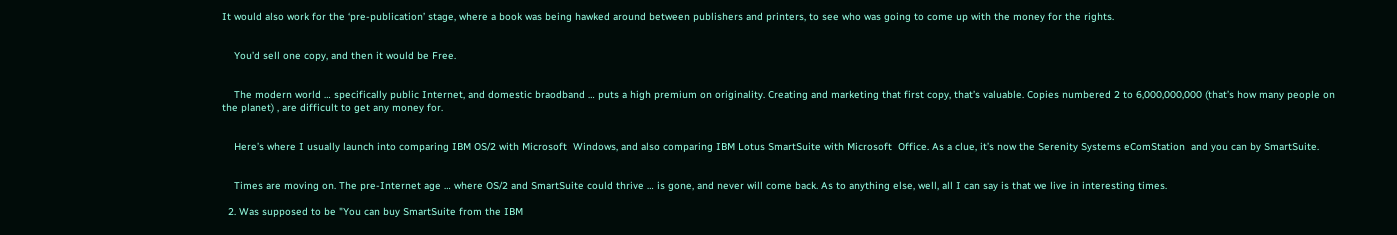It would also work for the ‘pre-publication’ stage, where a book was being hawked around between publishers and printers, to see who was going to come up with the money for the rights.


    You’d sell one copy, and then it would be Free.


    The modern world … specifically public Internet, and domestic braodband … puts a high premium on originality. Creating and marketing that first copy, that’s valuable. Copies numbered 2 to 6,000,000,000 (that’s how many people on the planet) , are difficult to get any money for.


    Here’s where I usually launch into comparing IBM OS/2 with Microsoft  Windows, and also comparing IBM Lotus SmartSuite with Microsoft  Office. As a clue, it’s now the Serenity Systems eComStation  and you can by SmartSuite.


    Times are moving on. The pre-Internet age … where OS/2 and SmartSuite could thrive … is gone, and never will come back. As to anything else, well, all I can say is that we live in interesting times.

  2. Was supposed to be "You can buy SmartSuite from the IBM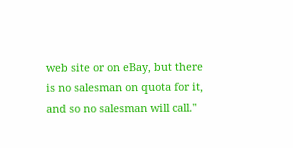web site or on eBay, but there is no salesman on quota for it, and so no salesman will call."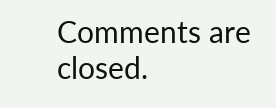Comments are closed.